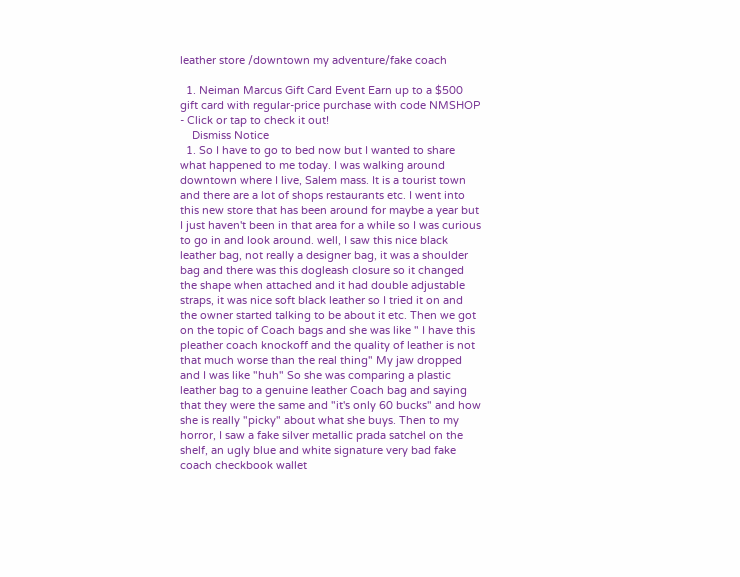leather store /downtown my adventure/fake coach

  1. Neiman Marcus Gift Card Event Earn up to a $500 gift card with regular-price purchase with code NMSHOP - Click or tap to check it out!
    Dismiss Notice
  1. So I have to go to bed now but I wanted to share what happened to me today. I was walking around downtown where I live, Salem mass. It is a tourist town and there are a lot of shops restaurants etc. I went into this new store that has been around for maybe a year but I just haven't been in that area for a while so I was curious to go in and look around. well, I saw this nice black leather bag, not really a designer bag, it was a shoulder bag and there was this dogleash closure so it changed the shape when attached and it had double adjustable straps, it was nice soft black leather so I tried it on and the owner started talking to be about it etc. Then we got on the topic of Coach bags and she was like " I have this pleather coach knockoff and the quality of leather is not that much worse than the real thing" My jaw dropped and I was like "huh" So she was comparing a plastic leather bag to a genuine leather Coach bag and saying that they were the same and "it's only 60 bucks" and how she is really "picky" about what she buys. Then to my horror, I saw a fake silver metallic prada satchel on the shelf, an ugly blue and white signature very bad fake coach checkbook wallet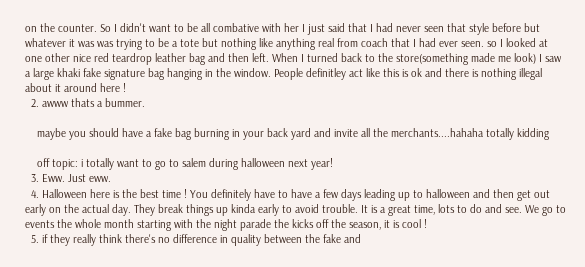on the counter. So I didn't want to be all combative with her I just said that I had never seen that style before but whatever it was was trying to be a tote but nothing like anything real from coach that I had ever seen. so I looked at one other nice red teardrop leather bag and then left. When I turned back to the store(something made me look) I saw a large khaki fake signature bag hanging in the window. People definitley act like this is ok and there is nothing illegal about it around here !
  2. awww thats a bummer.

    maybe you should have a fake bag burning in your back yard and invite all the merchants....hahaha totally kidding

    off topic: i totally want to go to salem during halloween next year!
  3. Eww. Just eww.
  4. Halloween here is the best time ! You definitely have to have a few days leading up to halloween and then get out early on the actual day. They break things up kinda early to avoid trouble. It is a great time, lots to do and see. We go to events the whole month starting with the night parade the kicks off the season, it is cool !
  5. if they really think there's no difference in quality between the fake and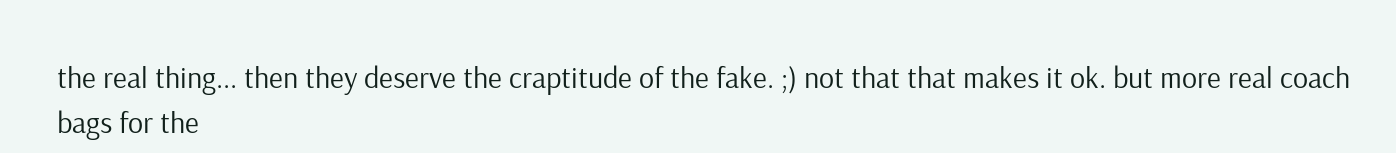the real thing... then they deserve the craptitude of the fake. ;) not that that makes it ok. but more real coach bags for the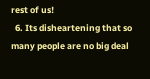rest of us!
  6. Its disheartening that so many people are no big deal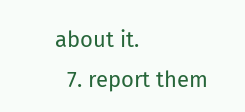about it.
  7. report them